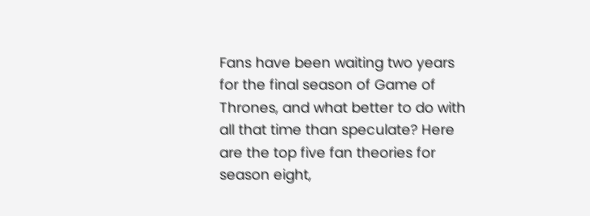Fans have been waiting two years for the final season of Game of Thrones, and what better to do with all that time than speculate? Here are the top five fan theories for season eight,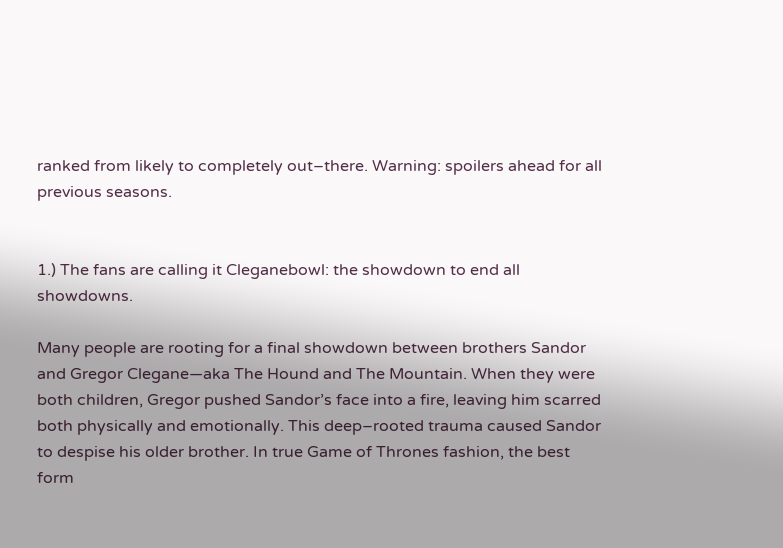ranked from likely to completely out–there. Warning: spoilers ahead for all previous seasons.


1.) The fans are calling it Cleganebowl: the showdown to end all showdowns.

Many people are rooting for a final showdown between brothers Sandor and Gregor Clegane—aka The Hound and The Mountain. When they were both children, Gregor pushed Sandor’s face into a fire, leaving him scarred both physically and emotionally. This deep–rooted trauma caused Sandor to despise his older brother. In true Game of Thrones fashion, the best form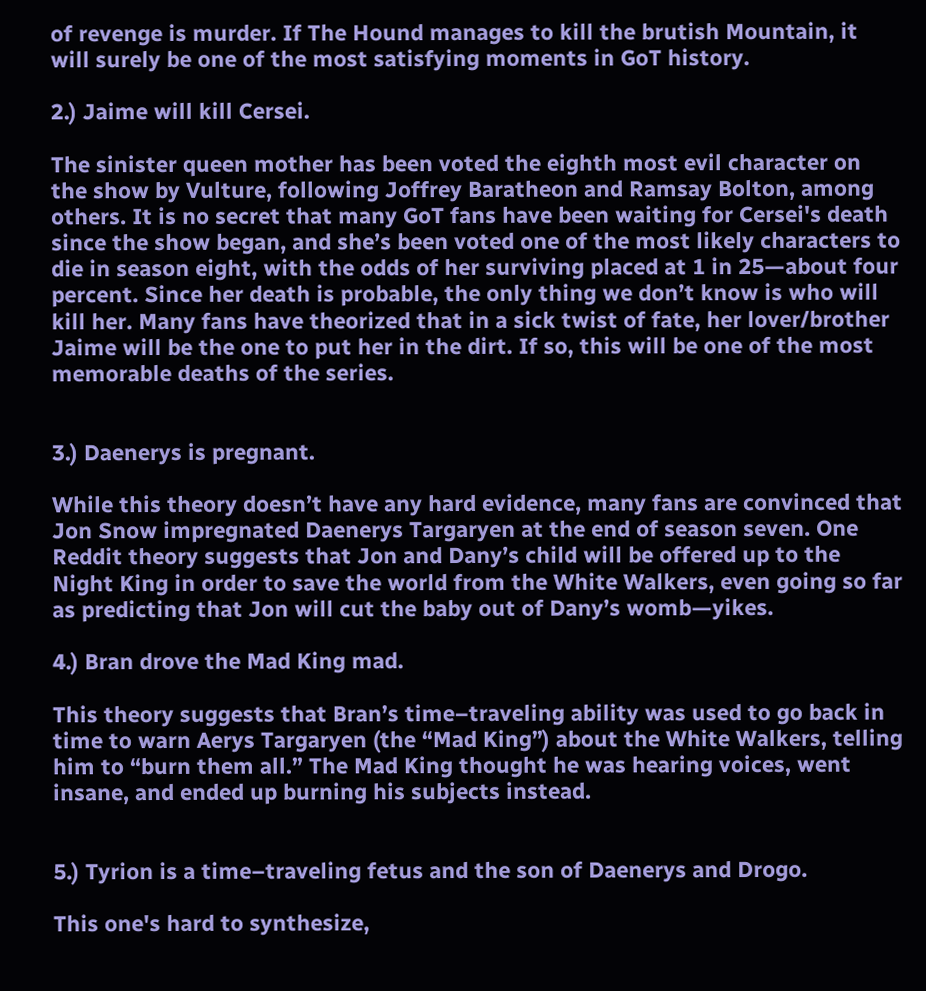of revenge is murder. If The Hound manages to kill the brutish Mountain, it will surely be one of the most satisfying moments in GoT history.

2.) Jaime will kill Cersei.

The sinister queen mother has been voted the eighth most evil character on the show by Vulture, following Joffrey Baratheon and Ramsay Bolton, among others. It is no secret that many GoT fans have been waiting for Cersei's death since the show began, and she’s been voted one of the most likely characters to die in season eight, with the odds of her surviving placed at 1 in 25—about four percent. Since her death is probable, the only thing we don’t know is who will kill her. Many fans have theorized that in a sick twist of fate, her lover/brother Jaime will be the one to put her in the dirt. If so, this will be one of the most memorable deaths of the series.


3.) Daenerys is pregnant.

While this theory doesn’t have any hard evidence, many fans are convinced that Jon Snow impregnated Daenerys Targaryen at the end of season seven. One Reddit theory suggests that Jon and Dany’s child will be offered up to the Night King in order to save the world from the White Walkers, even going so far as predicting that Jon will cut the baby out of Dany’s womb—yikes.

4.) Bran drove the Mad King mad.

This theory suggests that Bran’s time–traveling ability was used to go back in time to warn Aerys Targaryen (the “Mad King”) about the White Walkers, telling him to “burn them all.” The Mad King thought he was hearing voices, went insane, and ended up burning his subjects instead.


5.) Tyrion is a time–traveling fetus and the son of Daenerys and Drogo.

This one's hard to synthesize,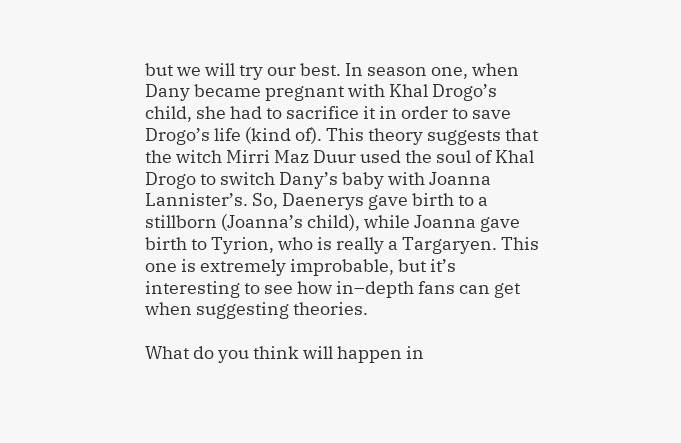but we will try our best. In season one, when Dany became pregnant with Khal Drogo’s child, she had to sacrifice it in order to save Drogo’s life (kind of). This theory suggests that the witch Mirri Maz Duur used the soul of Khal Drogo to switch Dany’s baby with Joanna Lannister’s. So, Daenerys gave birth to a stillborn (Joanna’s child), while Joanna gave birth to Tyrion, who is really a Targaryen. This one is extremely improbable, but it’s interesting to see how in–depth fans can get when suggesting theories.

What do you think will happen in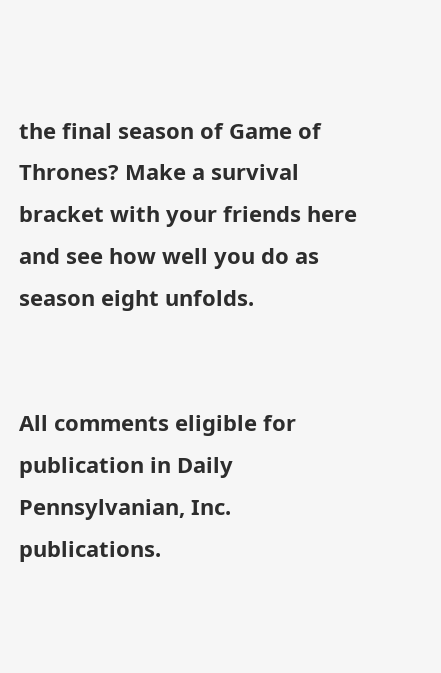the final season of Game of Thrones? Make a survival bracket with your friends here and see how well you do as season eight unfolds.


All comments eligible for publication in Daily Pennsylvanian, Inc. publications.